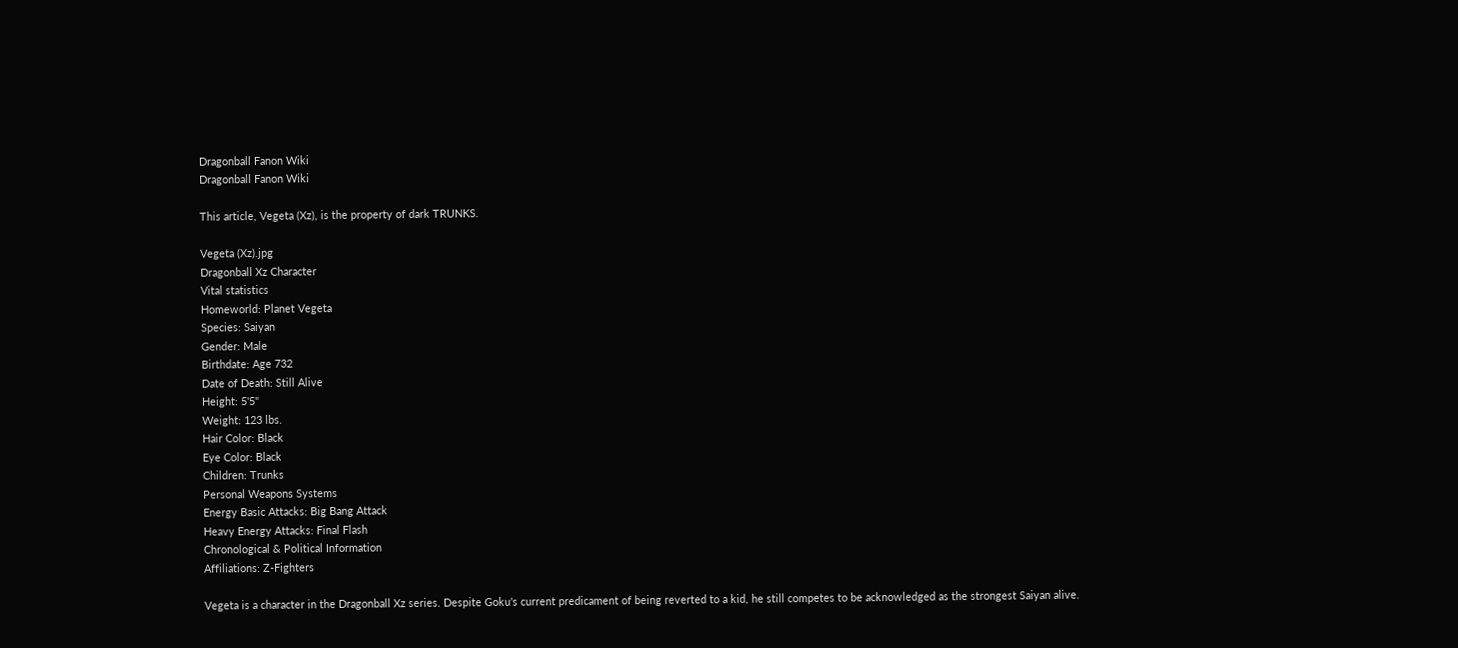Dragonball Fanon Wiki
Dragonball Fanon Wiki

This article, Vegeta (Xz), is the property of dark TRUNKS.

Vegeta (Xz).jpg
Dragonball Xz Character
Vital statistics
Homeworld: Planet Vegeta
Species: Saiyan
Gender: Male
Birthdate: Age 732
Date of Death: Still Alive
Height: 5'5"
Weight: 123 lbs.
Hair Color: Black
Eye Color: Black
Children: Trunks
Personal Weapons Systems
Energy Basic Attacks: Big Bang Attack
Heavy Energy Attacks: Final Flash
Chronological & Political Information
Affiliations: Z-Fighters

Vegeta is a character in the Dragonball Xz series. Despite Goku's current predicament of being reverted to a kid, he still competes to be acknowledged as the strongest Saiyan alive.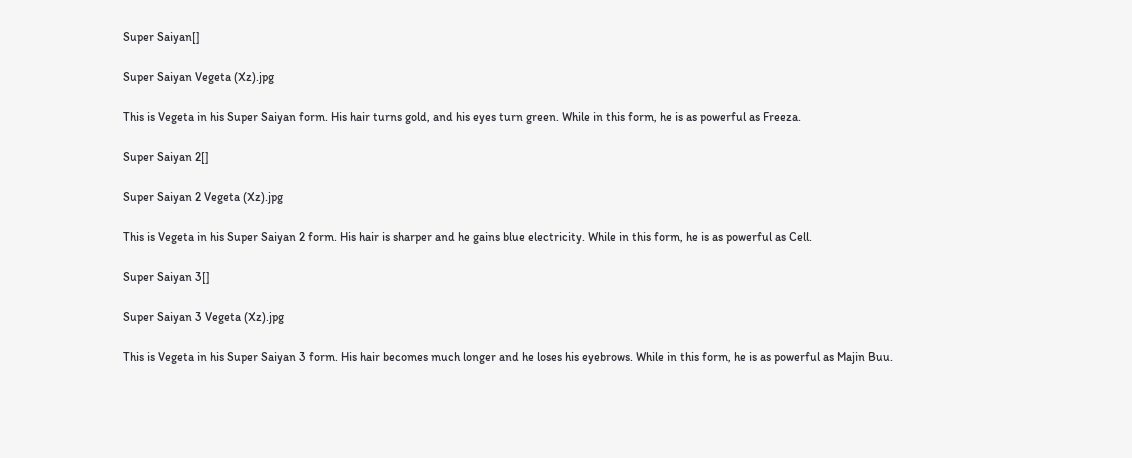Super Saiyan[]

Super Saiyan Vegeta (Xz).jpg

This is Vegeta in his Super Saiyan form. His hair turns gold, and his eyes turn green. While in this form, he is as powerful as Freeza.

Super Saiyan 2[]

Super Saiyan 2 Vegeta (Xz).jpg

This is Vegeta in his Super Saiyan 2 form. His hair is sharper and he gains blue electricity. While in this form, he is as powerful as Cell.

Super Saiyan 3[]

Super Saiyan 3 Vegeta (Xz).jpg

This is Vegeta in his Super Saiyan 3 form. His hair becomes much longer and he loses his eyebrows. While in this form, he is as powerful as Majin Buu.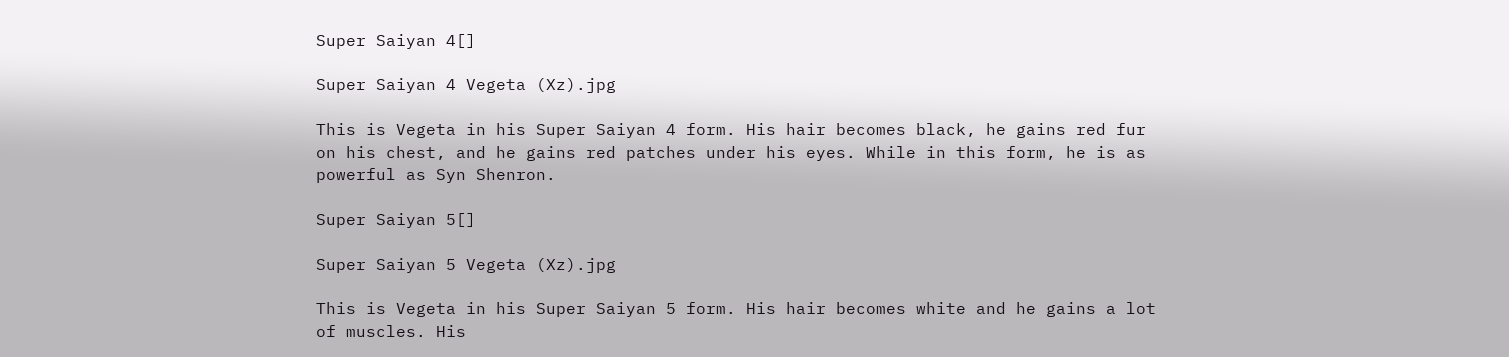Super Saiyan 4[]

Super Saiyan 4 Vegeta (Xz).jpg

This is Vegeta in his Super Saiyan 4 form. His hair becomes black, he gains red fur on his chest, and he gains red patches under his eyes. While in this form, he is as powerful as Syn Shenron.

Super Saiyan 5[]

Super Saiyan 5 Vegeta (Xz).jpg

This is Vegeta in his Super Saiyan 5 form. His hair becomes white and he gains a lot of muscles. His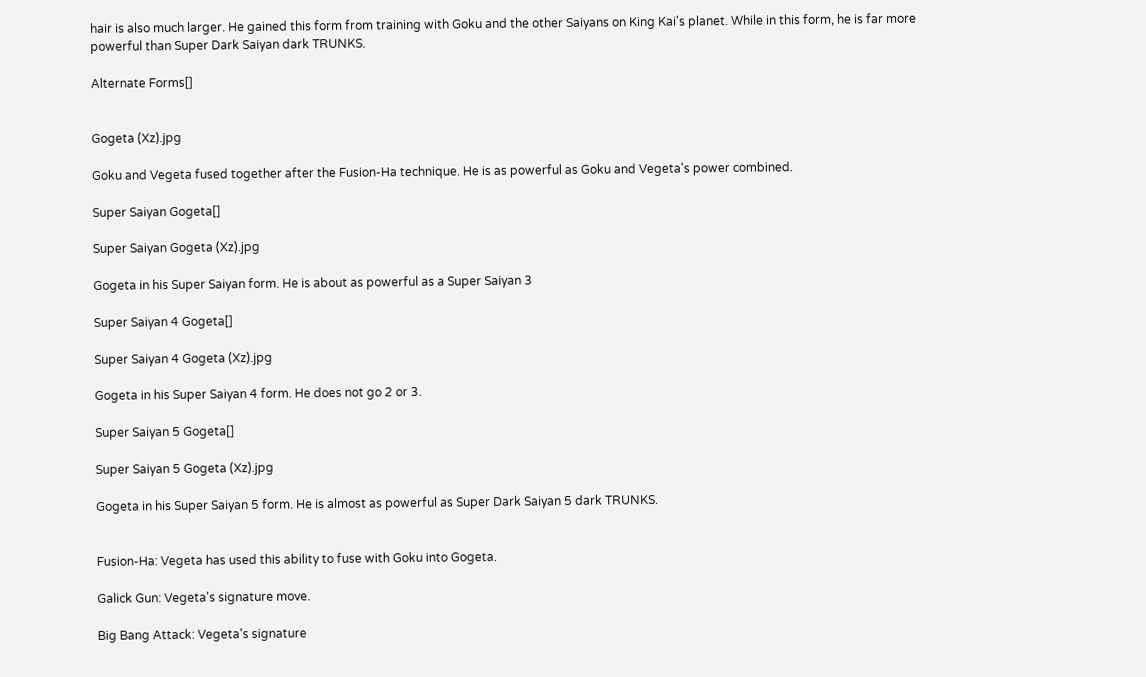hair is also much larger. He gained this form from training with Goku and the other Saiyans on King Kai's planet. While in this form, he is far more powerful than Super Dark Saiyan dark TRUNKS.

Alternate Forms[]


Gogeta (Xz).jpg

Goku and Vegeta fused together after the Fusion-Ha technique. He is as powerful as Goku and Vegeta's power combined.

Super Saiyan Gogeta[]

Super Saiyan Gogeta (Xz).jpg

Gogeta in his Super Saiyan form. He is about as powerful as a Super Saiyan 3

Super Saiyan 4 Gogeta[]

Super Saiyan 4 Gogeta (Xz).jpg

Gogeta in his Super Saiyan 4 form. He does not go 2 or 3.

Super Saiyan 5 Gogeta[]

Super Saiyan 5 Gogeta (Xz).jpg

Gogeta in his Super Saiyan 5 form. He is almost as powerful as Super Dark Saiyan 5 dark TRUNKS.


Fusion-Ha: Vegeta has used this ability to fuse with Goku into Gogeta.

Galick Gun: Vegeta's signature move.

Big Bang Attack: Vegeta's signature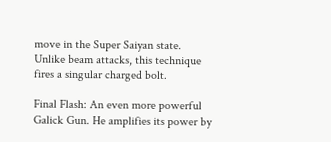move in the Super Saiyan state. Unlike beam attacks, this technique fires a singular charged bolt.

Final Flash: An even more powerful Galick Gun. He amplifies its power by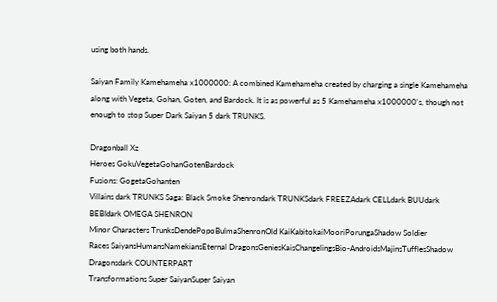using both hands.

Saiyan Family Kamehameha x1000000: A combined Kamehameha created by charging a single Kamehameha along with Vegeta, Gohan, Goten, and Bardock. It is as powerful as 5 Kamehameha x1000000's, though not enough to stop Super Dark Saiyan 5 dark TRUNKS.

Dragonball Xz
Heroes GokuVegetaGohanGotenBardock
Fusions: GogetaGohanten
Villains dark TRUNKS Saga: Black Smoke Shenrondark TRUNKSdark FREEZAdark CELLdark BUUdark BEBIdark OMEGA SHENRON
Minor Characters TrunksDendePopoBulmaShenronOld KaiKabitokaiMooriPorungaShadow Soldier
Races SaiyansHumansNamekiansEternal DragonsGeniesKaisChangelingsBio-AndroidsMajinsTufflesShadow Dragonsdark COUNTERPART
Transformations Super SaiyanSuper Saiyan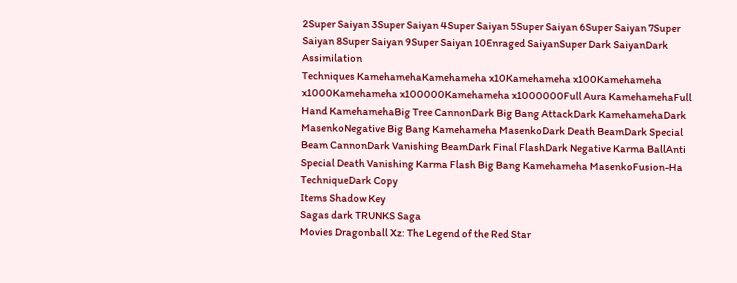2Super Saiyan 3Super Saiyan 4Super Saiyan 5Super Saiyan 6Super Saiyan 7Super Saiyan 8Super Saiyan 9Super Saiyan 10Enraged SaiyanSuper Dark SaiyanDark Assimilation
Techniques KamehamehaKamehameha x10Kamehameha x100Kamehameha x1000Kamehameha x100000Kamehameha x1000000Full Aura KamehamehaFull Hand KamehamehaBig Tree CannonDark Big Bang AttackDark KamehamehaDark MasenkoNegative Big Bang Kamehameha MasenkoDark Death BeamDark Special Beam CannonDark Vanishing BeamDark Final FlashDark Negative Karma BallAnti Special Death Vanishing Karma Flash Big Bang Kamehameha MasenkoFusion-Ha TechniqueDark Copy
Items Shadow Key
Sagas dark TRUNKS Saga
Movies Dragonball Xz: The Legend of the Red Star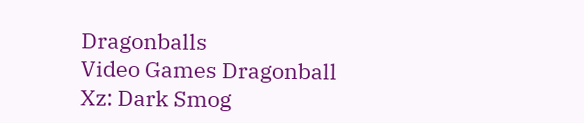Dragonballs
Video Games Dragonball Xz: Dark Smog